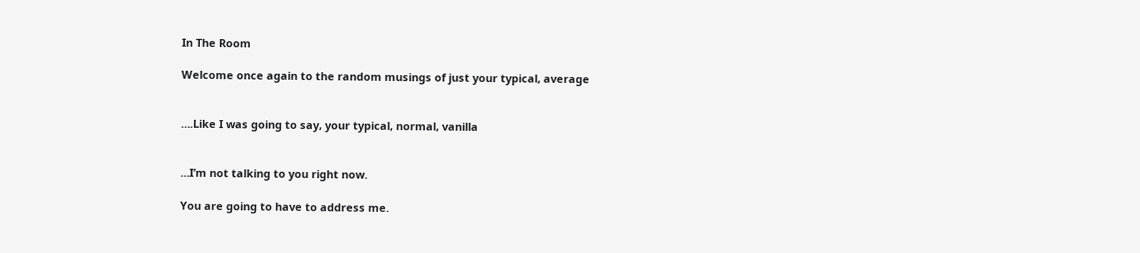In The Room

Welcome once again to the random musings of just your typical, average


….Like I was going to say, your typical, normal, vanilla


…I’m not talking to you right now.

You are going to have to address me.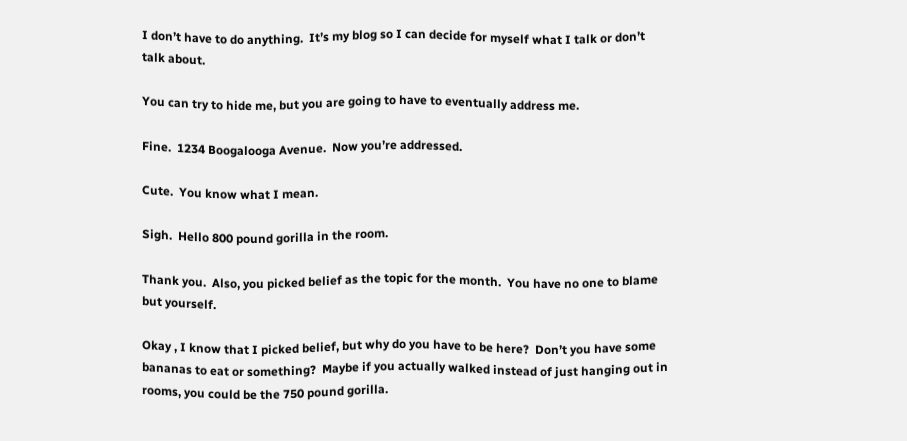I don’t have to do anything.  It’s my blog so I can decide for myself what I talk or don’t talk about.

You can try to hide me, but you are going to have to eventually address me.

Fine.  1234 Boogalooga Avenue.  Now you’re addressed.

Cute.  You know what I mean.

Sigh.  Hello 800 pound gorilla in the room.

Thank you.  Also, you picked belief as the topic for the month.  You have no one to blame but yourself.

Okay , I know that I picked belief, but why do you have to be here?  Don’t you have some bananas to eat or something?  Maybe if you actually walked instead of just hanging out in rooms, you could be the 750 pound gorilla.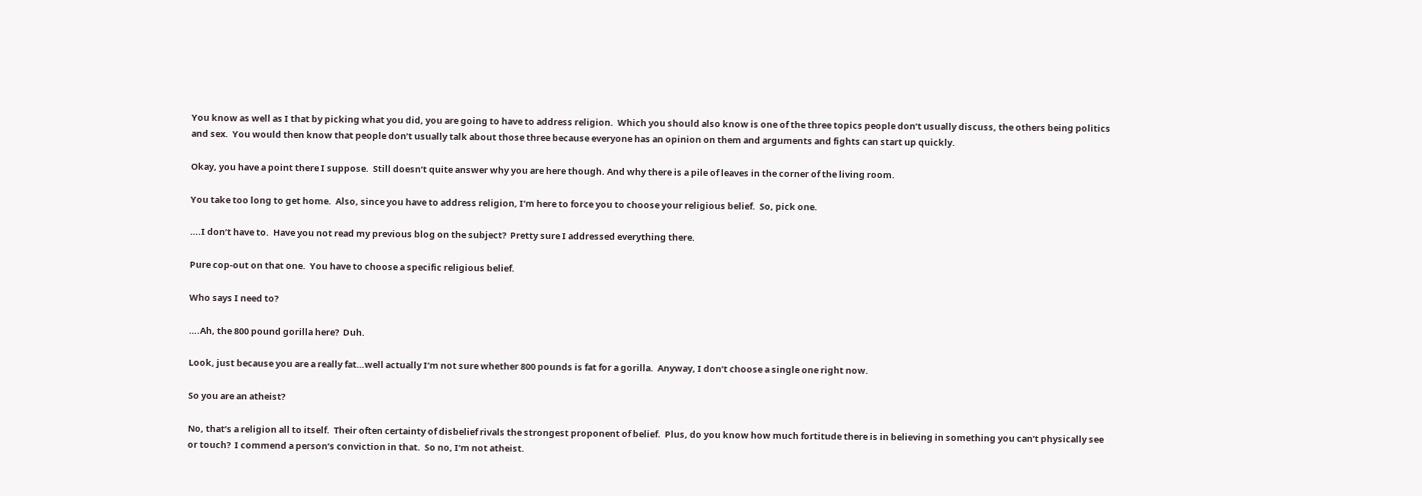You know as well as I that by picking what you did, you are going to have to address religion.  Which you should also know is one of the three topics people don’t usually discuss, the others being politics and sex.  You would then know that people don’t usually talk about those three because everyone has an opinion on them and arguments and fights can start up quickly.

Okay, you have a point there I suppose.  Still doesn’t quite answer why you are here though. And why there is a pile of leaves in the corner of the living room.

You take too long to get home.  Also, since you have to address religion, I’m here to force you to choose your religious belief.  So, pick one.

….I don’t have to.  Have you not read my previous blog on the subject?  Pretty sure I addressed everything there.

Pure cop-out on that one.  You have to choose a specific religious belief.

Who says I need to?

….Ah, the 800 pound gorilla here?  Duh.

Look, just because you are a really fat…well actually I’m not sure whether 800 pounds is fat for a gorilla.  Anyway, I don’t choose a single one right now.

So you are an atheist?

No, that’s a religion all to itself.  Their often certainty of disbelief rivals the strongest proponent of belief.  Plus, do you know how much fortitude there is in believing in something you can’t physically see or touch?  I commend a person’s conviction in that.  So no, I’m not atheist.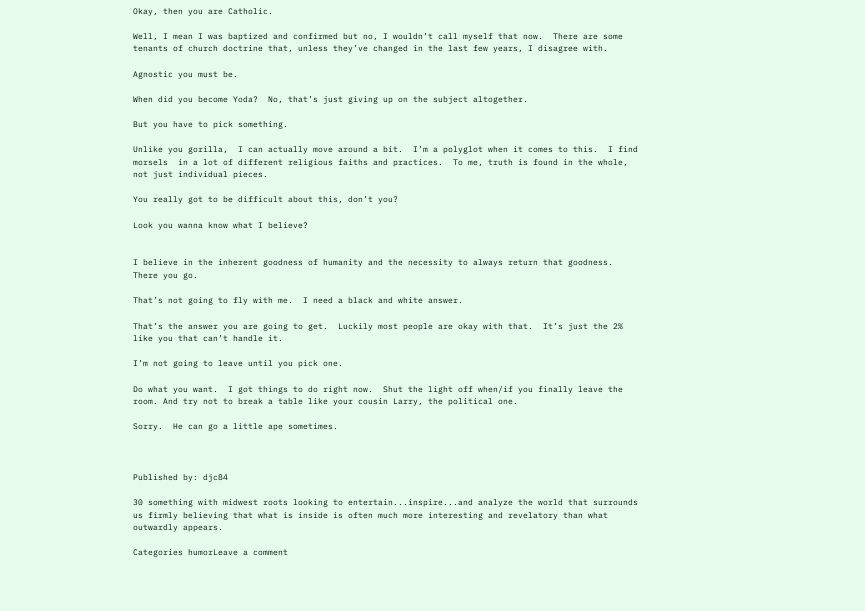Okay, then you are Catholic.

Well, I mean I was baptized and confirmed but no, I wouldn’t call myself that now.  There are some tenants of church doctrine that, unless they’ve changed in the last few years, I disagree with.

Agnostic you must be.

When did you become Yoda?  No, that’s just giving up on the subject altogether.

But you have to pick something.

Unlike you gorilla,  I can actually move around a bit.  I’m a polyglot when it comes to this.  I find morsels  in a lot of different religious faiths and practices.  To me, truth is found in the whole, not just individual pieces.

You really got to be difficult about this, don’t you?

Look you wanna know what I believe?


I believe in the inherent goodness of humanity and the necessity to always return that goodness.  There you go.

That’s not going to fly with me.  I need a black and white answer.

That’s the answer you are going to get.  Luckily most people are okay with that.  It’s just the 2% like you that can’t handle it.

I’m not going to leave until you pick one.

Do what you want.  I got things to do right now.  Shut the light off when/if you finally leave the room. And try not to break a table like your cousin Larry, the political one.

Sorry.  He can go a little ape sometimes.



Published by: djc84

30 something with midwest roots looking to entertain...inspire...and analyze the world that surrounds us firmly believing that what is inside is often much more interesting and revelatory than what outwardly appears.

Categories humorLeave a comment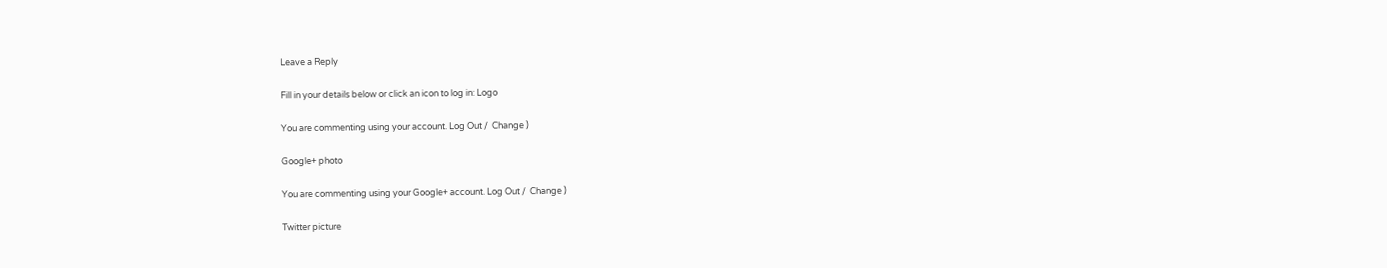Leave a Reply

Fill in your details below or click an icon to log in: Logo

You are commenting using your account. Log Out /  Change )

Google+ photo

You are commenting using your Google+ account. Log Out /  Change )

Twitter picture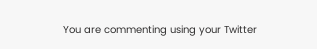You are commenting using your Twitter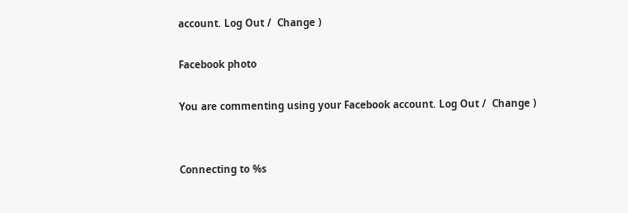account. Log Out /  Change )

Facebook photo

You are commenting using your Facebook account. Log Out /  Change )


Connecting to %s